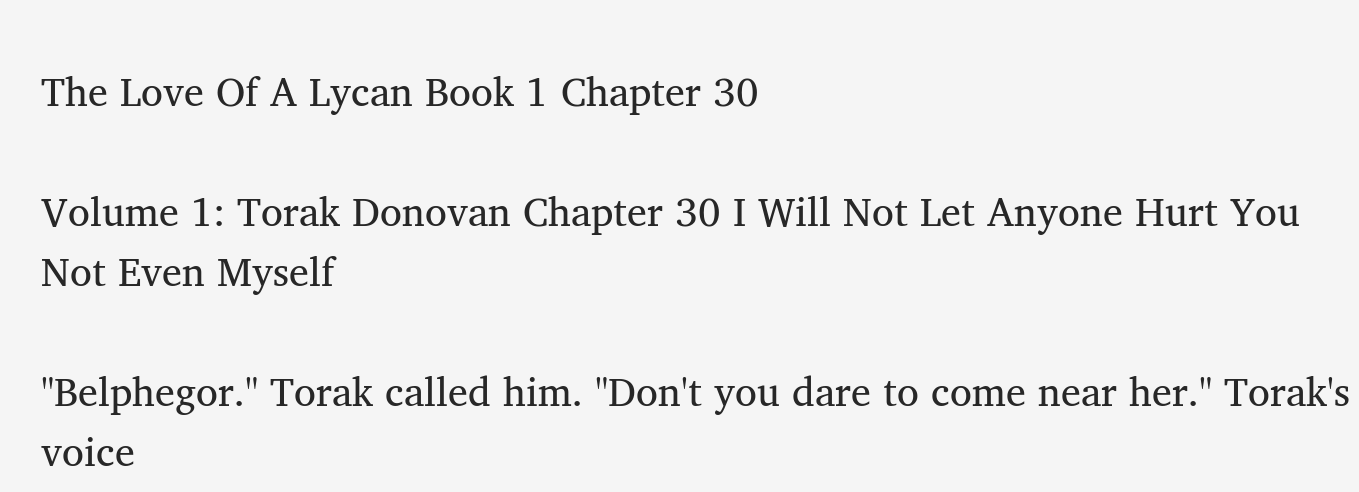The Love Of A Lycan Book 1 Chapter 30

Volume 1: Torak Donovan Chapter 30 I Will Not Let Anyone Hurt You Not Even Myself

"Belphegor." Torak called him. "Don't you dare to come near her." Torak's voice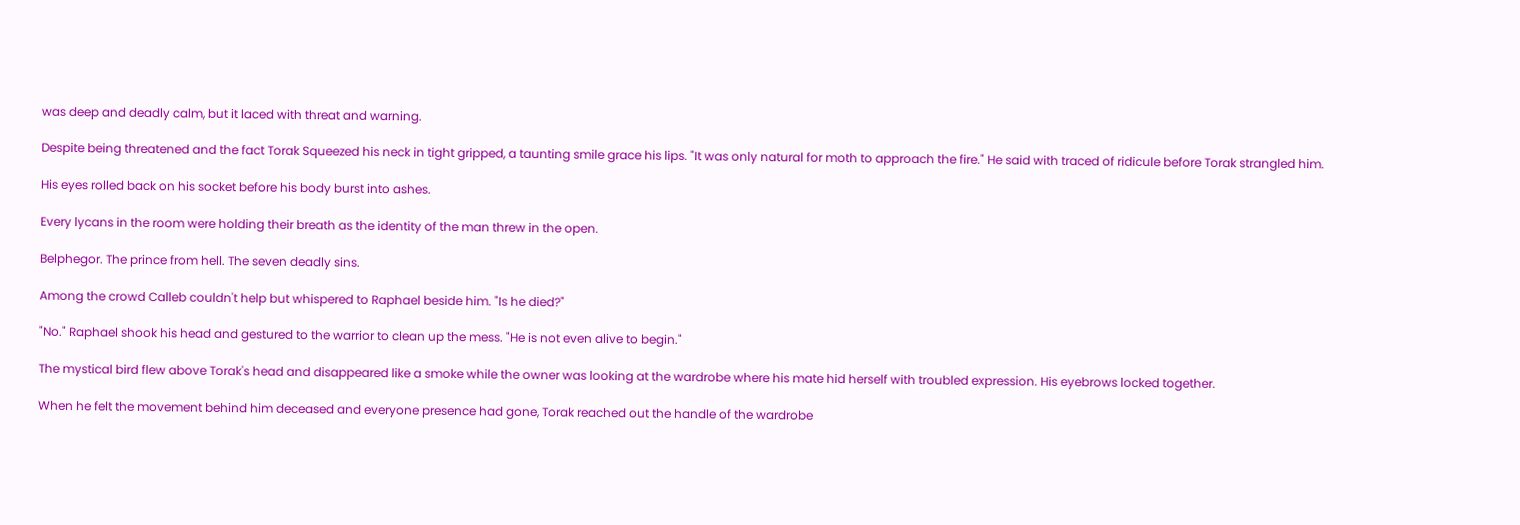was deep and deadly calm, but it laced with threat and warning.

Despite being threatened and the fact Torak Squeezed his neck in tight gripped, a taunting smile grace his lips. "It was only natural for moth to approach the fire." He said with traced of ridicule before Torak strangled him.

His eyes rolled back on his socket before his body burst into ashes.

Every lycans in the room were holding their breath as the identity of the man threw in the open.

Belphegor. The prince from hell. The seven deadly sins.

Among the crowd Calleb couldn't help but whispered to Raphael beside him. "Is he died?"

"No." Raphael shook his head and gestured to the warrior to clean up the mess. "He is not even alive to begin."

The mystical bird flew above Torak's head and disappeared like a smoke while the owner was looking at the wardrobe where his mate hid herself with troubled expression. His eyebrows locked together.

When he felt the movement behind him deceased and everyone presence had gone, Torak reached out the handle of the wardrobe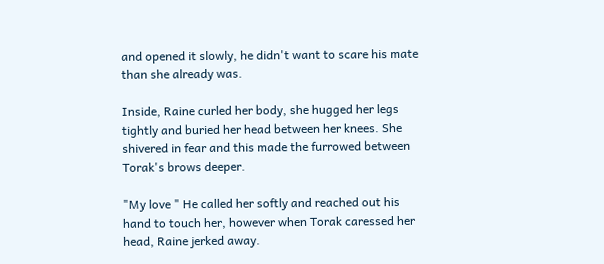and opened it slowly, he didn't want to scare his mate than she already was.

Inside, Raine curled her body, she hugged her legs tightly and buried her head between her knees. She shivered in fear and this made the furrowed between Torak's brows deeper.

"My love " He called her softly and reached out his hand to touch her, however when Torak caressed her head, Raine jerked away.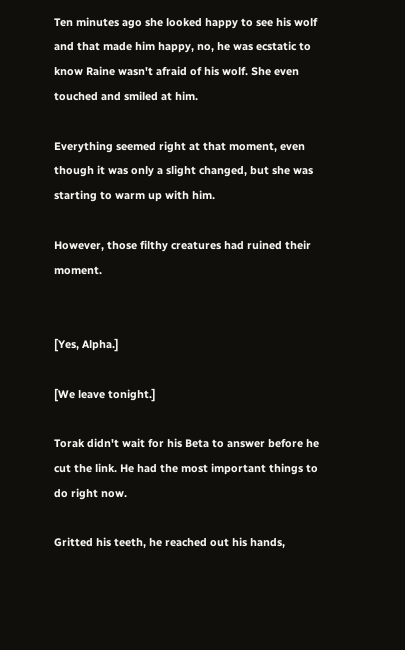Ten minutes ago she looked happy to see his wolf and that made him happy, no, he was ecstatic to know Raine wasn't afraid of his wolf. She even touched and smiled at him.

Everything seemed right at that moment, even though it was only a slight changed, but she was starting to warm up with him.

However, those filthy creatures had ruined their moment.


[Yes, Alpha.]

[We leave tonight.]

Torak didn't wait for his Beta to answer before he cut the link. He had the most important things to do right now.

Gritted his teeth, he reached out his hands,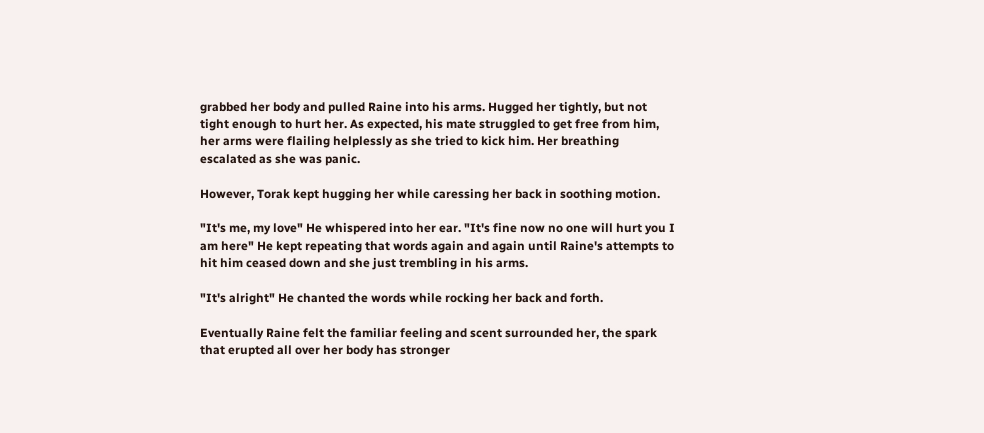grabbed her body and pulled Raine into his arms. Hugged her tightly, but not tight enough to hurt her. As expected, his mate struggled to get free from him, her arms were flailing helplessly as she tried to kick him. Her breathing escalated as she was panic.

However, Torak kept hugging her while caressing her back in soothing motion.

"It's me, my love" He whispered into her ear. "It's fine now no one will hurt you I am here" He kept repeating that words again and again until Raine's attempts to hit him ceased down and she just trembling in his arms.

"It's alright" He chanted the words while rocking her back and forth.

Eventually Raine felt the familiar feeling and scent surrounded her, the spark that erupted all over her body has stronger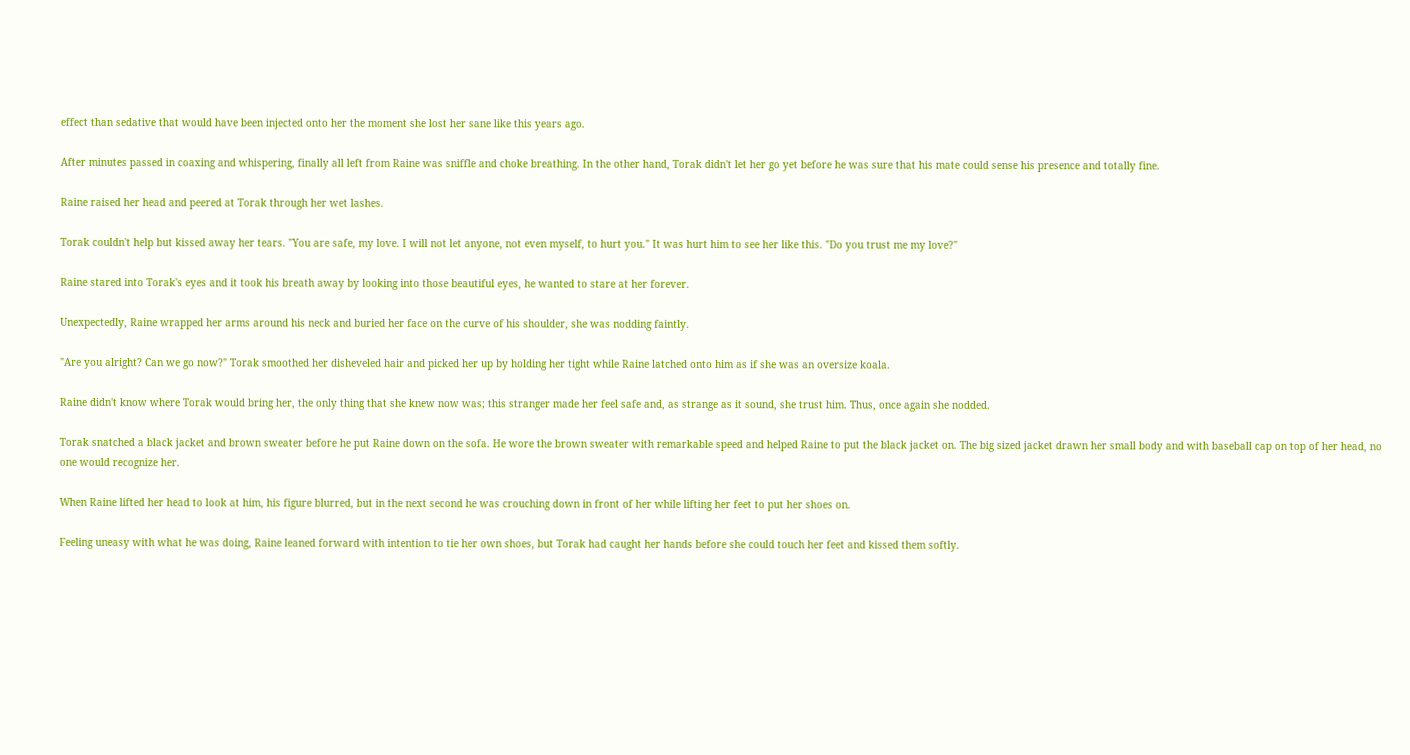effect than sedative that would have been injected onto her the moment she lost her sane like this years ago.

After minutes passed in coaxing and whispering, finally all left from Raine was sniffle and choke breathing. In the other hand, Torak didn't let her go yet before he was sure that his mate could sense his presence and totally fine.

Raine raised her head and peered at Torak through her wet lashes.

Torak couldn't help but kissed away her tears. "You are safe, my love. I will not let anyone, not even myself, to hurt you." It was hurt him to see her like this. "Do you trust me my love?"

Raine stared into Torak's eyes and it took his breath away by looking into those beautiful eyes, he wanted to stare at her forever.

Unexpectedly, Raine wrapped her arms around his neck and buried her face on the curve of his shoulder, she was nodding faintly.

"Are you alright? Can we go now?" Torak smoothed her disheveled hair and picked her up by holding her tight while Raine latched onto him as if she was an oversize koala.

Raine didn't know where Torak would bring her, the only thing that she knew now was; this stranger made her feel safe and, as strange as it sound, she trust him. Thus, once again she nodded.

Torak snatched a black jacket and brown sweater before he put Raine down on the sofa. He wore the brown sweater with remarkable speed and helped Raine to put the black jacket on. The big sized jacket drawn her small body and with baseball cap on top of her head, no one would recognize her.

When Raine lifted her head to look at him, his figure blurred, but in the next second he was crouching down in front of her while lifting her feet to put her shoes on.

Feeling uneasy with what he was doing, Raine leaned forward with intention to tie her own shoes, but Torak had caught her hands before she could touch her feet and kissed them softly.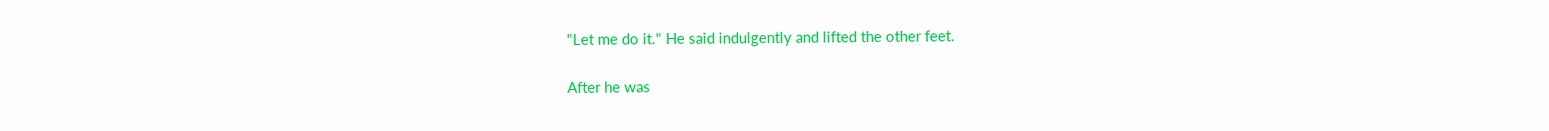"Let me do it." He said indulgently and lifted the other feet.

After he was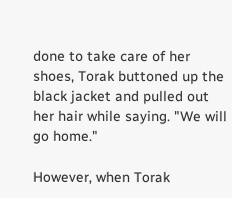done to take care of her shoes, Torak buttoned up the black jacket and pulled out her hair while saying. "We will go home."

However, when Torak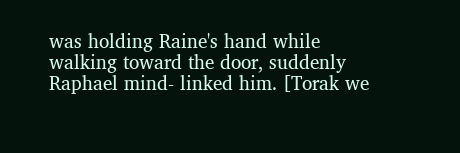was holding Raine's hand while walking toward the door, suddenly Raphael mind- linked him. [Torak we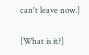can't leave now.]

[What is it?]